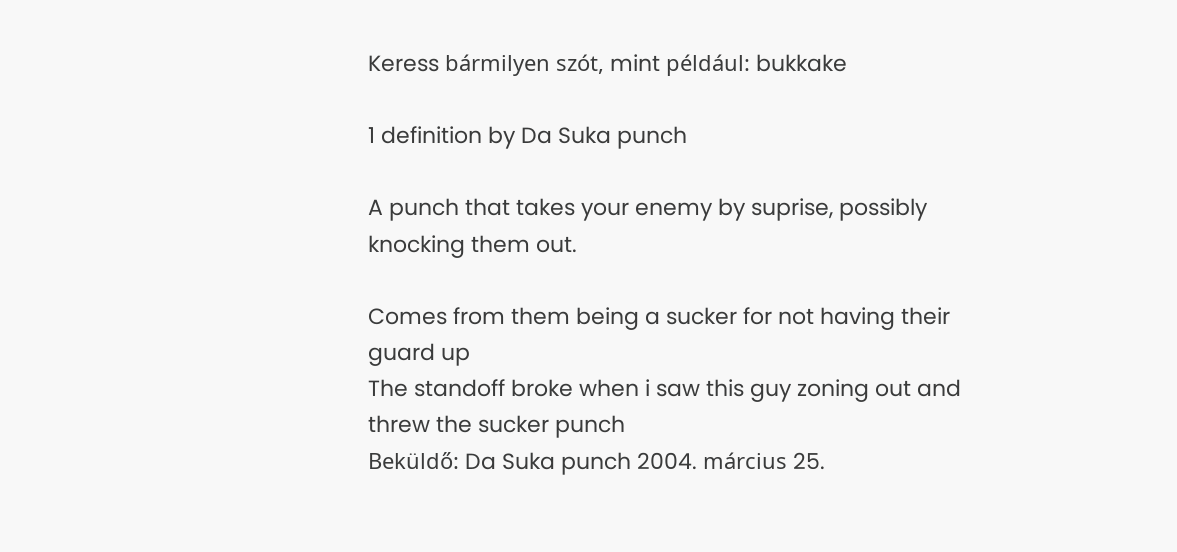Keress bármilyen szót, mint például: bukkake

1 definition by Da Suka punch

A punch that takes your enemy by suprise, possibly knocking them out.

Comes from them being a sucker for not having their guard up
The standoff broke when i saw this guy zoning out and threw the sucker punch
Beküldő: Da Suka punch 2004. március 25.